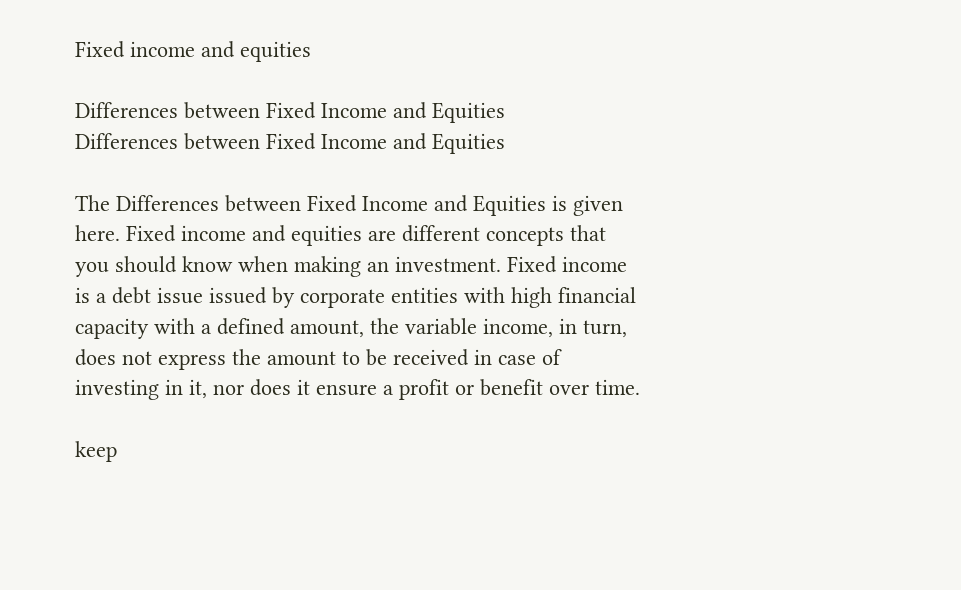Fixed income and equities

Differences between Fixed Income and Equities
Differences between Fixed Income and Equities

The Differences between Fixed Income and Equities is given here. Fixed income and equities are different concepts that you should know when making an investment. Fixed income is a debt issue issued by corporate entities with high financial capacity with a defined amount, the variable income, in turn, does not express the amount to be received in case of investing in it, nor does it ensure a profit or benefit over time.

keep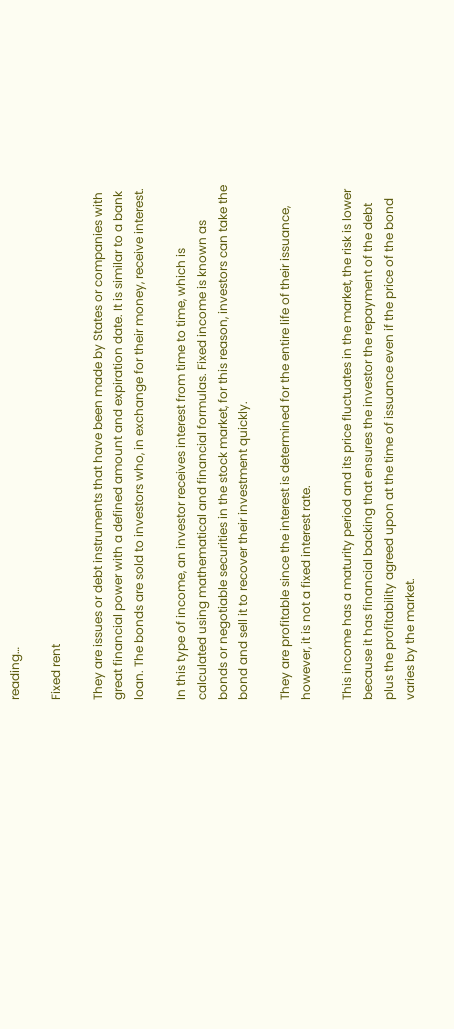reading…

Fixed rent

They are issues or debt instruments that have been made by States or companies with great financial power with a defined amount and expiration date. It is similar to a bank loan. The bonds are sold to investors who, in exchange for their money, receive interest.

In this type of income, an investor receives interest from time to time, which is calculated using mathematical and financial formulas. Fixed income is known as bonds or negotiable securities in the stock market, for this reason, investors can take the bond and sell it to recover their investment quickly.

They are profitable since the interest is determined for the entire life of their issuance, however, it is not a fixed interest rate.

This income has a maturity period and its price fluctuates in the market, the risk is lower because it has financial backing that ensures the investor the repayment of the debt plus the profitability agreed upon at the time of issuance even if the price of the bond varies by the market.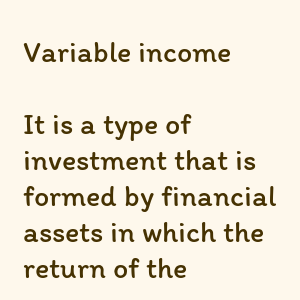Variable income

It is a type of investment that is formed by financial assets in which the return of the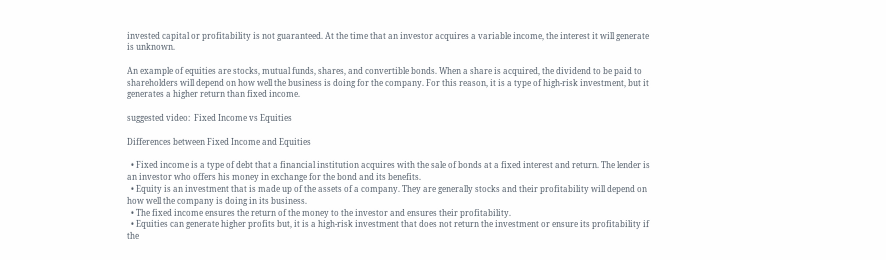invested capital or profitability is not guaranteed. At the time that an investor acquires a variable income, the interest it will generate is unknown.

An example of equities are stocks, mutual funds, shares, and convertible bonds. When a share is acquired, the dividend to be paid to shareholders will depend on how well the business is doing for the company. For this reason, it is a type of high-risk investment, but it generates a higher return than fixed income.

suggested video:  Fixed Income vs Equities

Differences between Fixed Income and Equities

  • Fixed income is a type of debt that a financial institution acquires with the sale of bonds at a fixed interest and return. The lender is an investor who offers his money in exchange for the bond and its benefits.
  • Equity is an investment that is made up of the assets of a company. They are generally stocks and their profitability will depend on how well the company is doing in its business.
  • The fixed income ensures the return of the money to the investor and ensures their profitability.
  • Equities can generate higher profits but, it is a high-risk investment that does not return the investment or ensure its profitability if the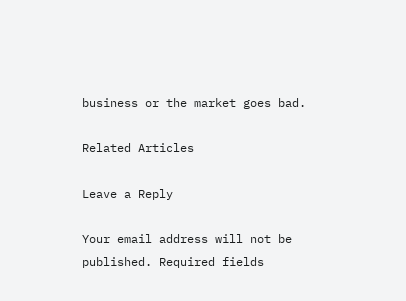business or the market goes bad.

Related Articles

Leave a Reply

Your email address will not be published. Required fields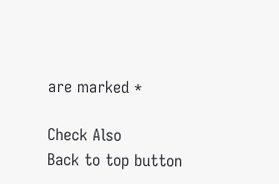are marked *

Check Also
Back to top button